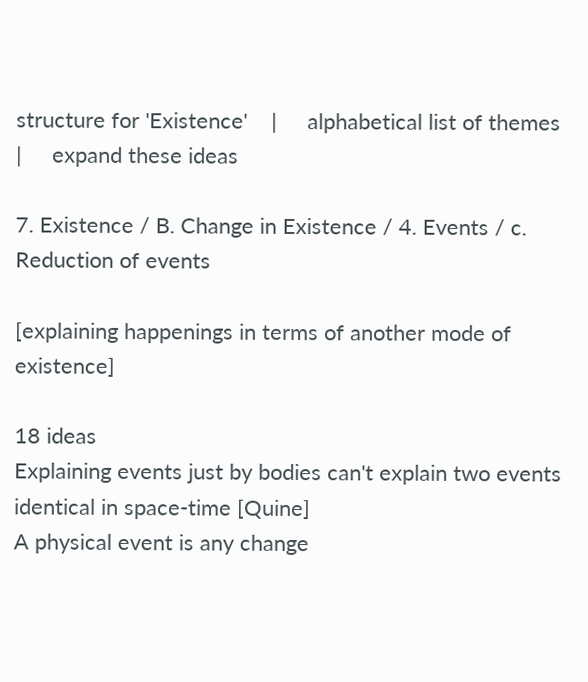structure for 'Existence'    |     alphabetical list of themes    |     expand these ideas

7. Existence / B. Change in Existence / 4. Events / c. Reduction of events

[explaining happenings in terms of another mode of existence]

18 ideas
Explaining events just by bodies can't explain two events identical in space-time [Quine]
A physical event is any change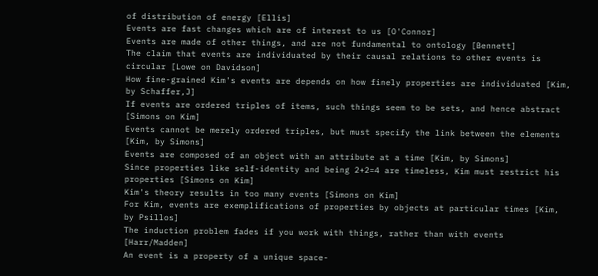of distribution of energy [Ellis]
Events are fast changes which are of interest to us [O'Connor]
Events are made of other things, and are not fundamental to ontology [Bennett]
The claim that events are individuated by their causal relations to other events is circular [Lowe on Davidson]
How fine-grained Kim's events are depends on how finely properties are individuated [Kim, by Schaffer,J]
If events are ordered triples of items, such things seem to be sets, and hence abstract [Simons on Kim]
Events cannot be merely ordered triples, but must specify the link between the elements [Kim, by Simons]
Events are composed of an object with an attribute at a time [Kim, by Simons]
Since properties like self-identity and being 2+2=4 are timeless, Kim must restrict his properties [Simons on Kim]
Kim's theory results in too many events [Simons on Kim]
For Kim, events are exemplifications of properties by objects at particular times [Kim, by Psillos]
The induction problem fades if you work with things, rather than with events [Harr/Madden]
An event is a property of a unique space-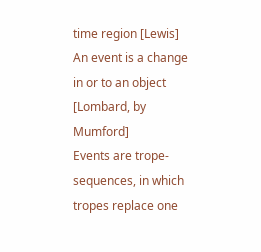time region [Lewis]
An event is a change in or to an object [Lombard, by Mumford]
Events are trope-sequences, in which tropes replace one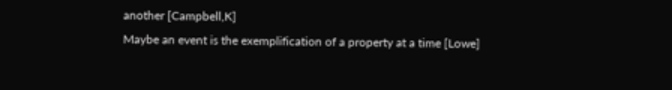another [Campbell,K]
Maybe an event is the exemplification of a property at a time [Lowe]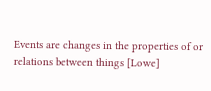Events are changes in the properties of or relations between things [Lowe]